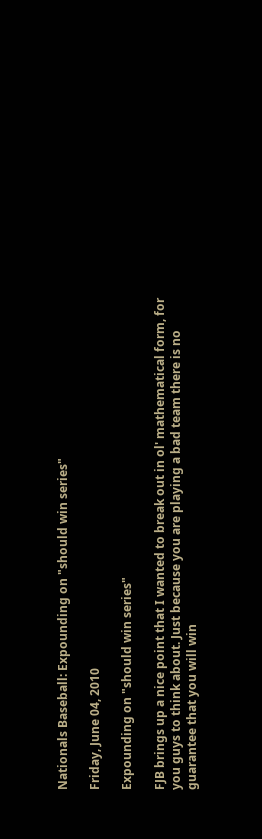Nationals Baseball: Expounding on "should win series"

Friday, June 04, 2010

Expounding on "should win series"

FJB brings up a nice point that I wanted to break out in ol' mathematical form, for you guys to think about. Just because you are playing a bad team there is no guarantee that you will win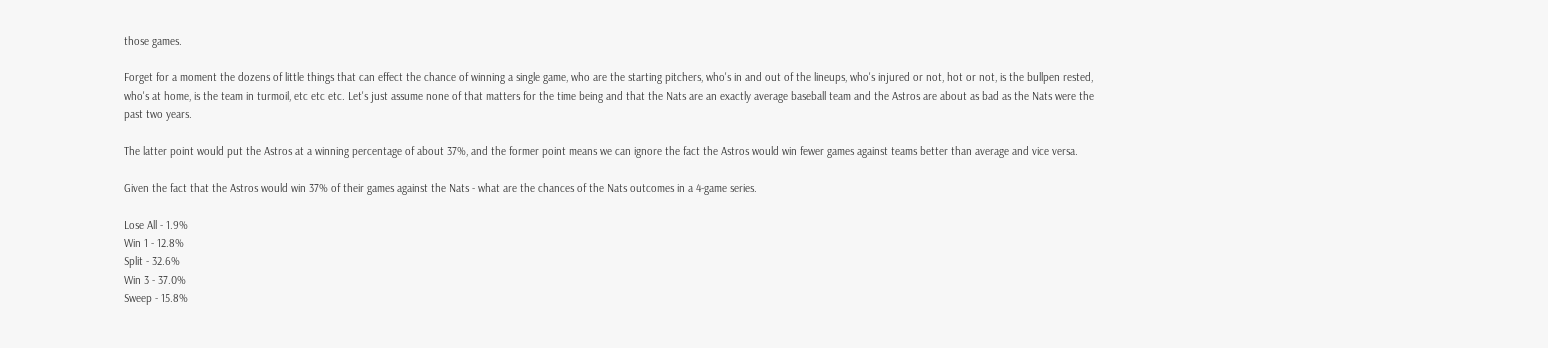those games.

Forget for a moment the dozens of little things that can effect the chance of winning a single game, who are the starting pitchers, who's in and out of the lineups, who's injured or not, hot or not, is the bullpen rested, who's at home, is the team in turmoil, etc etc etc. Let's just assume none of that matters for the time being and that the Nats are an exactly average baseball team and the Astros are about as bad as the Nats were the past two years.

The latter point would put the Astros at a winning percentage of about 37%, and the former point means we can ignore the fact the Astros would win fewer games against teams better than average and vice versa.

Given the fact that the Astros would win 37% of their games against the Nats - what are the chances of the Nats outcomes in a 4-game series.

Lose All - 1.9%
Win 1 - 12.8%
Split - 32.6%
Win 3 - 37.0%
Sweep - 15.8%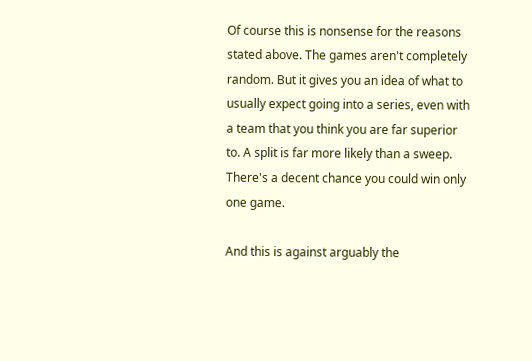Of course this is nonsense for the reasons stated above. The games aren't completely random. But it gives you an idea of what to usually expect going into a series, even with a team that you think you are far superior to. A split is far more likely than a sweep. There's a decent chance you could win only one game.

And this is against arguably the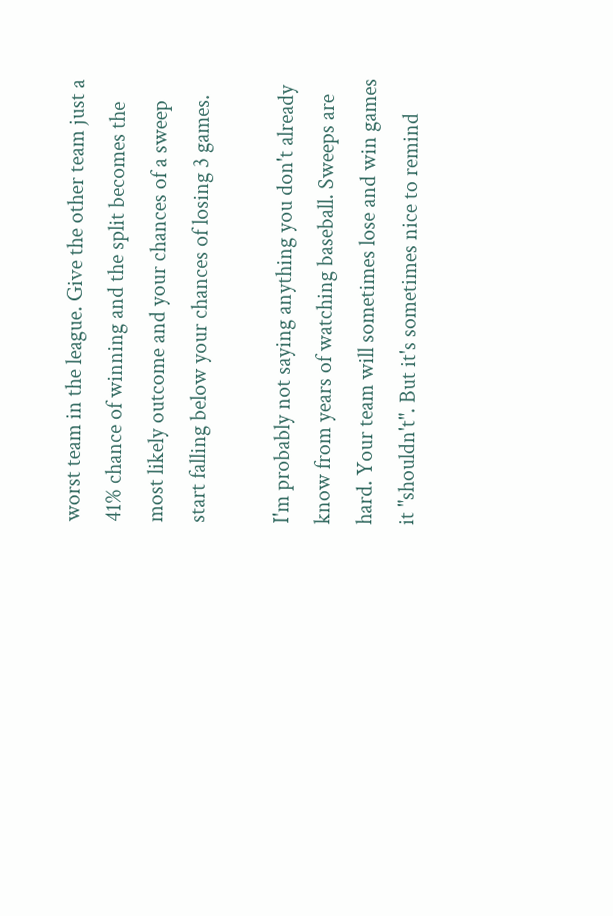worst team in the league. Give the other team just a 41% chance of winning and the split becomes the most likely outcome and your chances of a sweep start falling below your chances of losing 3 games.

I'm probably not saying anything you don't already know from years of watching baseball. Sweeps are hard. Your team will sometimes lose and win games it "shouldn't". But it's sometimes nice to remind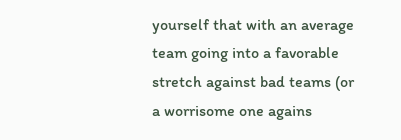yourself that with an average team going into a favorable stretch against bad teams (or a worrisome one agains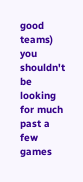good teams) you shouldn't be looking for much past a few games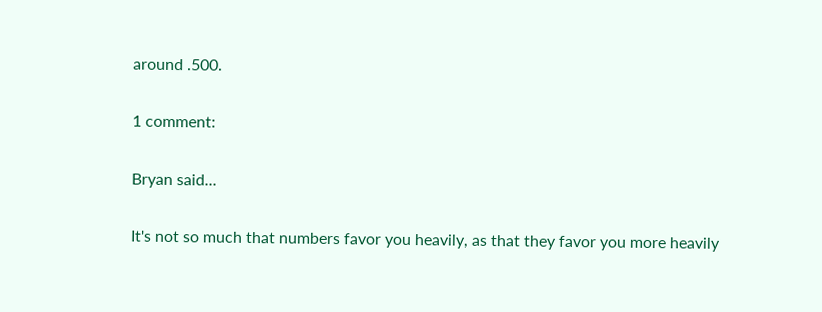around .500.

1 comment:

Bryan said...

It's not so much that numbers favor you heavily, as that they favor you more heavily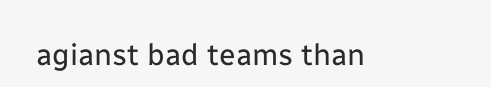agianst bad teams than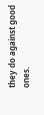they do against good ones.